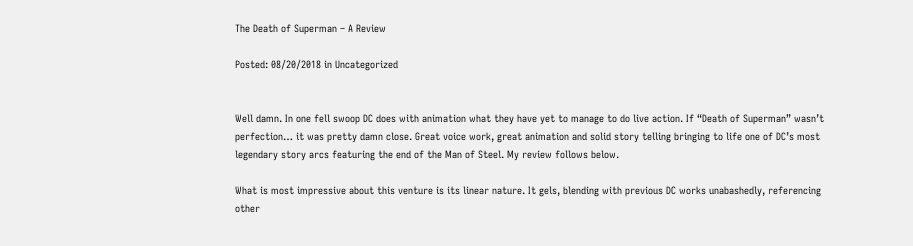The Death of Superman – A Review

Posted: 08/20/2018 in Uncategorized


Well damn. In one fell swoop DC does with animation what they have yet to manage to do live action. If “Death of Superman” wasn’t perfection… it was pretty damn close. Great voice work, great animation and solid story telling bringing to life one of DC’s most legendary story arcs featuring the end of the Man of Steel. My review follows below.

What is most impressive about this venture is its linear nature. It gels, blending with previous DC works unabashedly, referencing other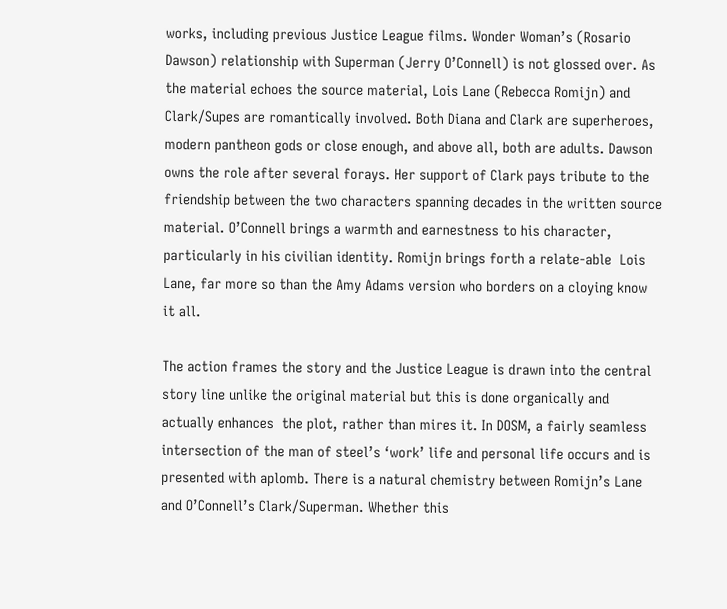works, including previous Justice League films. Wonder Woman’s (Rosario Dawson) relationship with Superman (Jerry O’Connell) is not glossed over. As the material echoes the source material, Lois Lane (Rebecca Romijn) and Clark/Supes are romantically involved. Both Diana and Clark are superheroes, modern pantheon gods or close enough, and above all, both are adults. Dawson owns the role after several forays. Her support of Clark pays tribute to the friendship between the two characters spanning decades in the written source material. O’Connell brings a warmth and earnestness to his character, particularly in his civilian identity. Romijn brings forth a relate-able  Lois Lane, far more so than the Amy Adams version who borders on a cloying know it all.

The action frames the story and the Justice League is drawn into the central story line unlike the original material but this is done organically and actually enhances  the plot, rather than mires it. In DOSM, a fairly seamless intersection of the man of steel’s ‘work’ life and personal life occurs and is presented with aplomb. There is a natural chemistry between Romijn’s Lane and O’Connell’s Clark/Superman. Whether this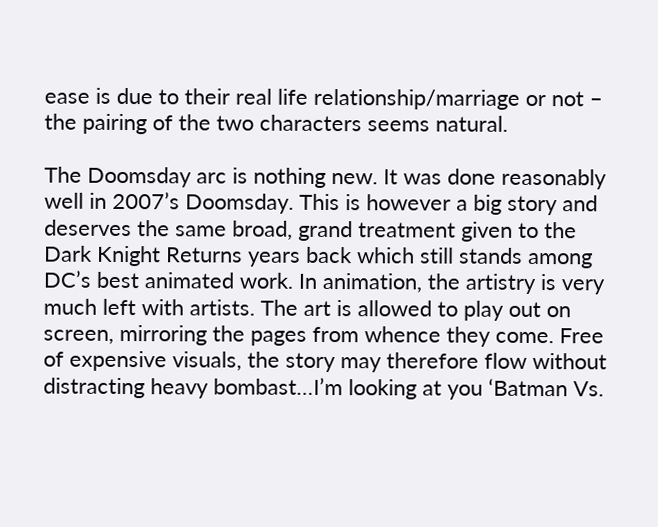ease is due to their real life relationship/marriage or not –  the pairing of the two characters seems natural.

The Doomsday arc is nothing new. It was done reasonably well in 2007’s Doomsday. This is however a big story and deserves the same broad, grand treatment given to the Dark Knight Returns years back which still stands among DC’s best animated work. In animation, the artistry is very much left with artists. The art is allowed to play out on screen, mirroring the pages from whence they come. Free of expensive visuals, the story may therefore flow without distracting heavy bombast…I’m looking at you ‘Batman Vs.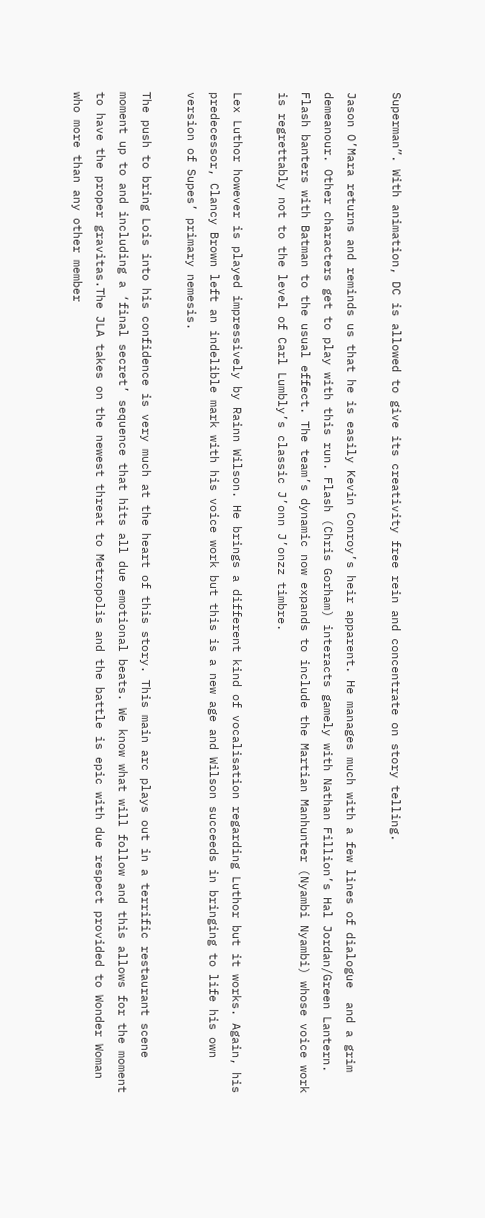Superman”. With animation, DC is allowed to give its creativity free rein and concentrate on story telling.

Jason O’Mara returns and reminds us that he is easily Kevin Conroy’s heir apparent. He manages much with a few lines of dialogue  and a grim demeanour. Other characters get to play with this run. Flash (Chris Gorham) interacts gamely with Nathan Fillion’s Hal Jordan/Green Lantern. Flash banters with Batman to the usual effect. The team’s dynamic now expands to include the Martian Manhunter (Nyambi Nyambi) whose voice work is regrettably not to the level of Carl Lumbly’s classic J’onn J’onzz timbre.

Lex Luthor however is played impressively by Rainn Wilson. He brings a different kind of vocalisation regarding Luthor but it works. Again, his predecessor, Clancy Brown left an indelible mark with his voice work but this is a new age and Wilson succeeds in bringing to life his own version of Supes’ primary nemesis.

The push to bring Lois into his confidence is very much at the heart of this story. This main arc plays out in a terrific restaurant scene moment up to and including a ‘final secret’ sequence that hits all due emotional beats. We know what will follow and this allows for the moment to have the proper gravitas.The JLA takes on the newest threat to Metropolis and the battle is epic with due respect provided to Wonder Woman who more than any other member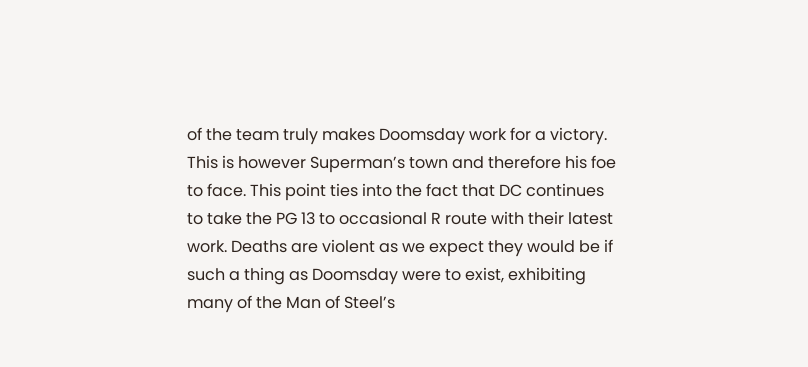of the team truly makes Doomsday work for a victory. This is however Superman’s town and therefore his foe to face. This point ties into the fact that DC continues to take the PG 13 to occasional R route with their latest work. Deaths are violent as we expect they would be if such a thing as Doomsday were to exist, exhibiting many of the Man of Steel’s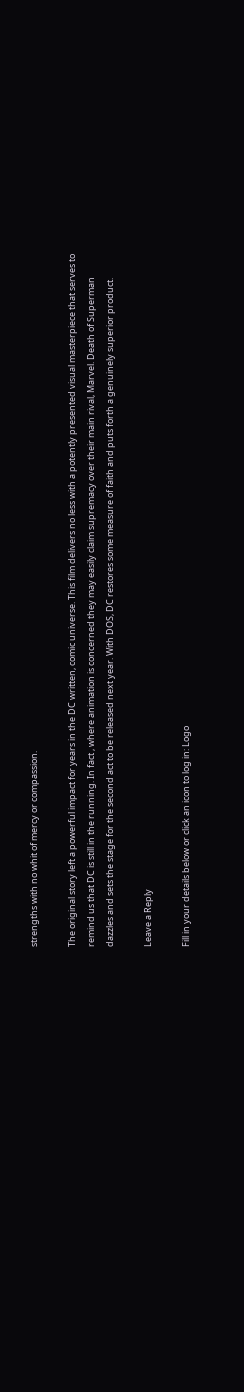strengths with no whit of mercy or compassion.

The original story left a powerful impact for years in the DC written, comic universe. This film delivers no less with a potently presented visual masterpiece that serves to remind us that DC is still in the running. In fact , where animation is concerned they may easily claim supremacy over their main rival, Marvel. Death of Superman dazzles and sets the stage for the second act to be released next year. With DOS, DC restores some measure of faith and puts forth a genuinely superior product.

Leave a Reply

Fill in your details below or click an icon to log in: Logo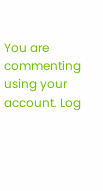You are commenting using your account. Log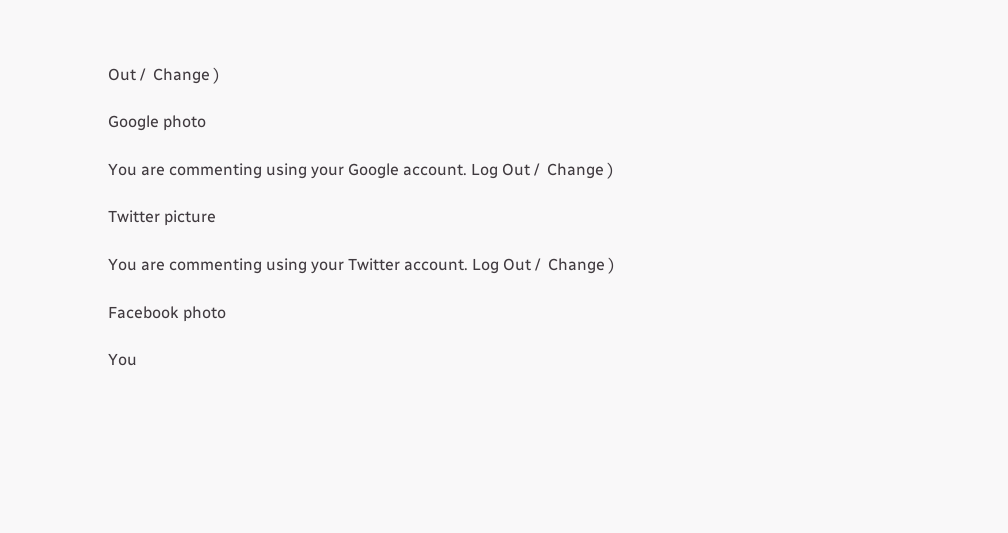Out /  Change )

Google photo

You are commenting using your Google account. Log Out /  Change )

Twitter picture

You are commenting using your Twitter account. Log Out /  Change )

Facebook photo

You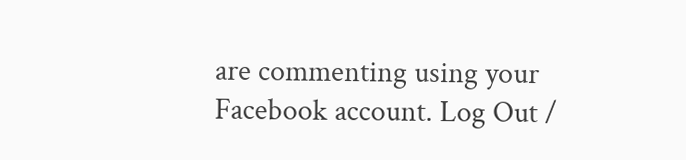are commenting using your Facebook account. Log Out /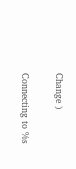Change )

Connecting to %s